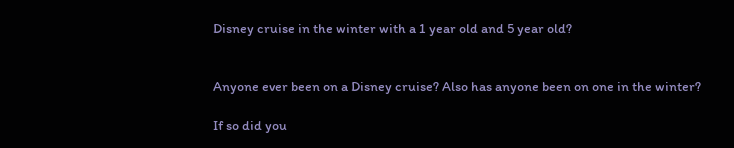Disney cruise in the winter with a 1 year old and 5 year old?


Anyone ever been on a Disney cruise? Also has anyone been on one in the winter?

If so did you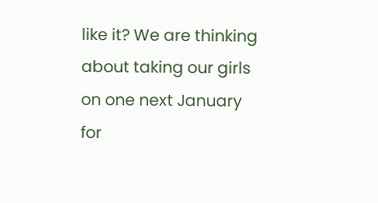like it? We are thinking about taking our girls on one next January for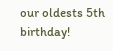our oldests 5th birthday!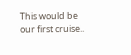This would be our first cruise..